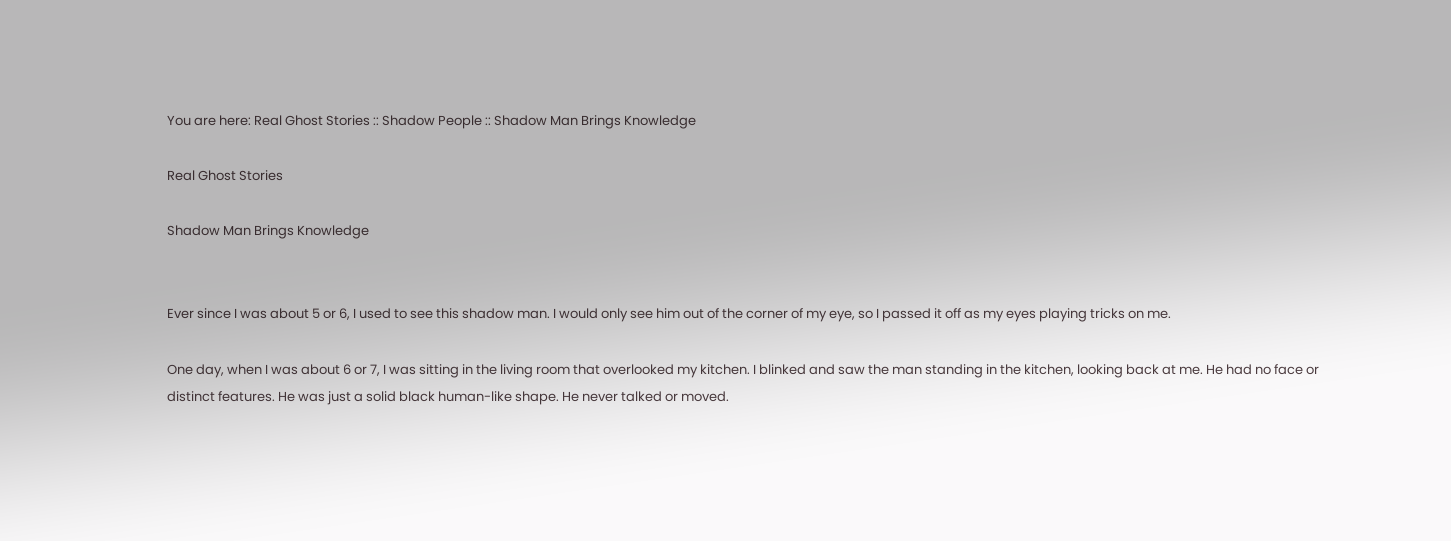You are here: Real Ghost Stories :: Shadow People :: Shadow Man Brings Knowledge

Real Ghost Stories

Shadow Man Brings Knowledge


Ever since I was about 5 or 6, I used to see this shadow man. I would only see him out of the corner of my eye, so I passed it off as my eyes playing tricks on me.

One day, when I was about 6 or 7, I was sitting in the living room that overlooked my kitchen. I blinked and saw the man standing in the kitchen, looking back at me. He had no face or distinct features. He was just a solid black human-like shape. He never talked or moved.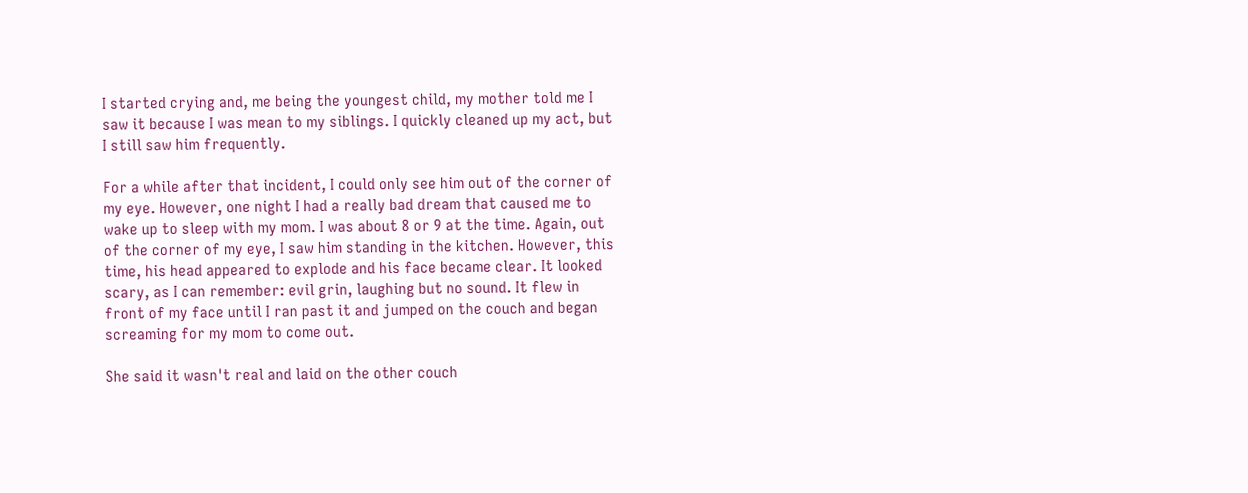I started crying and, me being the youngest child, my mother told me I saw it because I was mean to my siblings. I quickly cleaned up my act, but I still saw him frequently.

For a while after that incident, I could only see him out of the corner of my eye. However, one night I had a really bad dream that caused me to wake up to sleep with my mom. I was about 8 or 9 at the time. Again, out of the corner of my eye, I saw him standing in the kitchen. However, this time, his head appeared to explode and his face became clear. It looked scary, as I can remember: evil grin, laughing but no sound. It flew in front of my face until I ran past it and jumped on the couch and began screaming for my mom to come out.

She said it wasn't real and laid on the other couch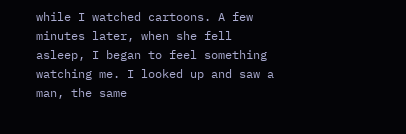while I watched cartoons. A few minutes later, when she fell asleep, I began to feel something watching me. I looked up and saw a man, the same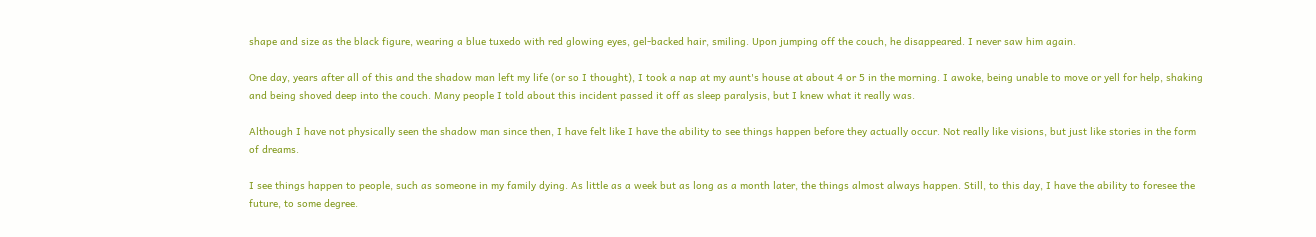shape and size as the black figure, wearing a blue tuxedo with red glowing eyes, gel-backed hair, smiling. Upon jumping off the couch, he disappeared. I never saw him again.

One day, years after all of this and the shadow man left my life (or so I thought), I took a nap at my aunt's house at about 4 or 5 in the morning. I awoke, being unable to move or yell for help, shaking and being shoved deep into the couch. Many people I told about this incident passed it off as sleep paralysis, but I knew what it really was.

Although I have not physically seen the shadow man since then, I have felt like I have the ability to see things happen before they actually occur. Not really like visions, but just like stories in the form of dreams.

I see things happen to people, such as someone in my family dying. As little as a week but as long as a month later, the things almost always happen. Still, to this day, I have the ability to foresee the future, to some degree.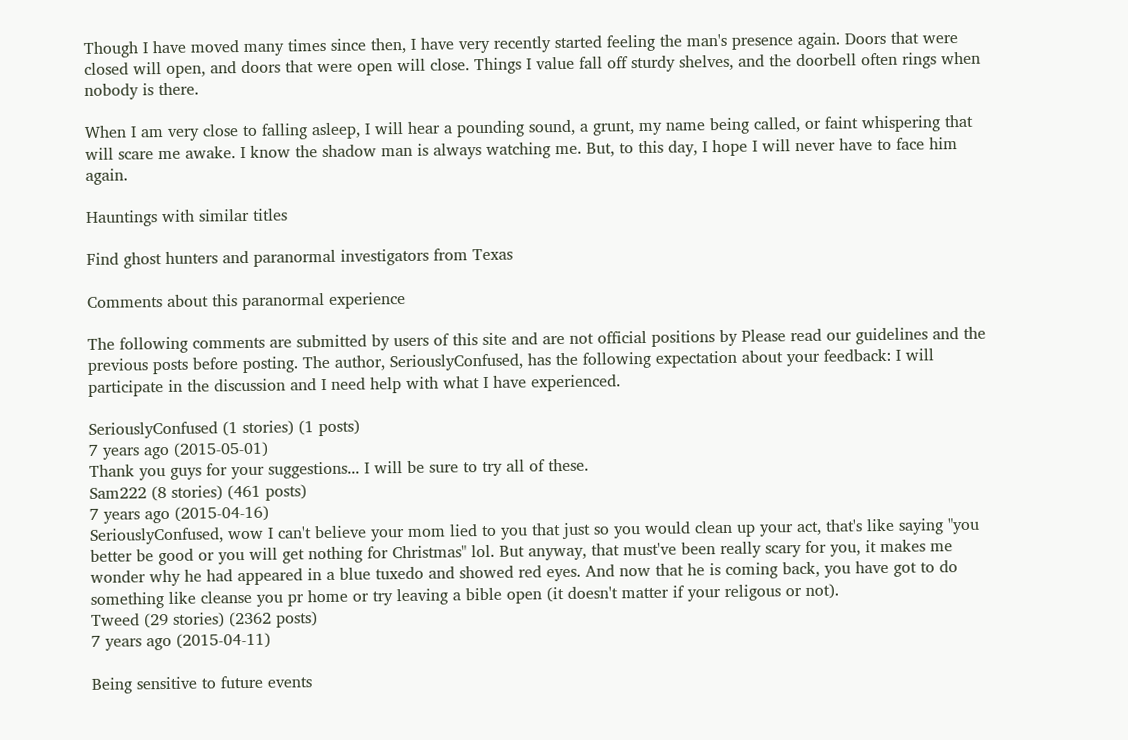Though I have moved many times since then, I have very recently started feeling the man's presence again. Doors that were closed will open, and doors that were open will close. Things I value fall off sturdy shelves, and the doorbell often rings when nobody is there.

When I am very close to falling asleep, I will hear a pounding sound, a grunt, my name being called, or faint whispering that will scare me awake. I know the shadow man is always watching me. But, to this day, I hope I will never have to face him again.

Hauntings with similar titles

Find ghost hunters and paranormal investigators from Texas

Comments about this paranormal experience

The following comments are submitted by users of this site and are not official positions by Please read our guidelines and the previous posts before posting. The author, SeriouslyConfused, has the following expectation about your feedback: I will participate in the discussion and I need help with what I have experienced.

SeriouslyConfused (1 stories) (1 posts)
7 years ago (2015-05-01)
Thank you guys for your suggestions... I will be sure to try all of these.
Sam222 (8 stories) (461 posts)
7 years ago (2015-04-16)
SeriouslyConfused, wow I can't believe your mom lied to you that just so you would clean up your act, that's like saying "you better be good or you will get nothing for Christmas" lol. But anyway, that must've been really scary for you, it makes me wonder why he had appeared in a blue tuxedo and showed red eyes. And now that he is coming back, you have got to do something like cleanse you pr home or try leaving a bible open (it doesn't matter if your religous or not).
Tweed (29 stories) (2362 posts)
7 years ago (2015-04-11)

Being sensitive to future events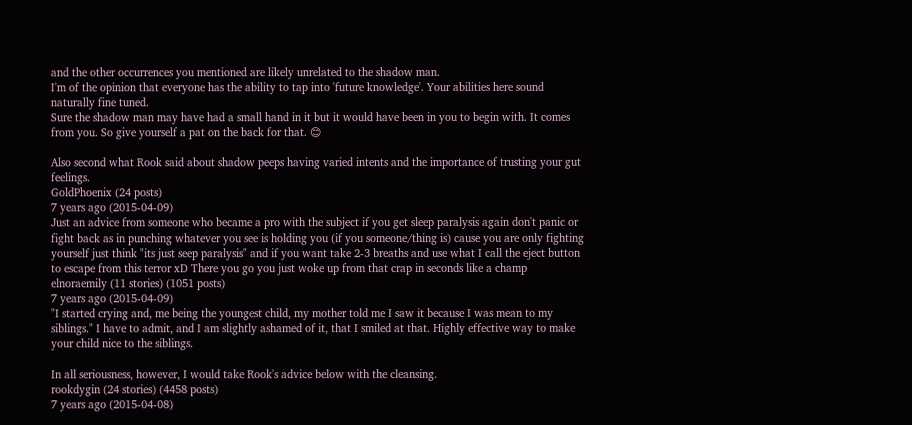and the other occurrences you mentioned are likely unrelated to the shadow man.
I'm of the opinion that everyone has the ability to tap into 'future knowledge'. Your abilities here sound naturally fine tuned.
Sure the shadow man may have had a small hand in it but it would have been in you to begin with. It comes from you. So give yourself a pat on the back for that. 😊

Also second what Rook said about shadow peeps having varied intents and the importance of trusting your gut feelings.
GoldPhoenix (24 posts)
7 years ago (2015-04-09)
Just an advice from someone who became a pro with the subject if you get sleep paralysis again don't panic or fight back as in punching whatever you see is holding you (if you someone/thing is) cause you are only fighting yourself just think "its just seep paralysis" and if you want take 2-3 breaths and use what I call the eject button to escape from this terror xD There you go you just woke up from that crap in seconds like a champ
elnoraemily (11 stories) (1051 posts)
7 years ago (2015-04-09)
"I started crying and, me being the youngest child, my mother told me I saw it because I was mean to my siblings." I have to admit, and I am slightly ashamed of it, that I smiled at that. Highly effective way to make your child nice to the siblings.

In all seriousness, however, I would take Rook's advice below with the cleansing.
rookdygin (24 stories) (4458 posts)
7 years ago (2015-04-08)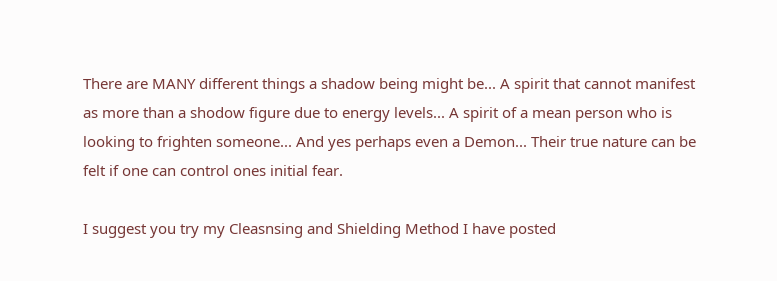There are MANY different things a shadow being might be... A spirit that cannot manifest as more than a shodow figure due to energy levels... A spirit of a mean person who is looking to frighten someone... And yes perhaps even a Demon... Their true nature can be felt if one can control ones initial fear.

I suggest you try my Cleasnsing and Shielding Method I have posted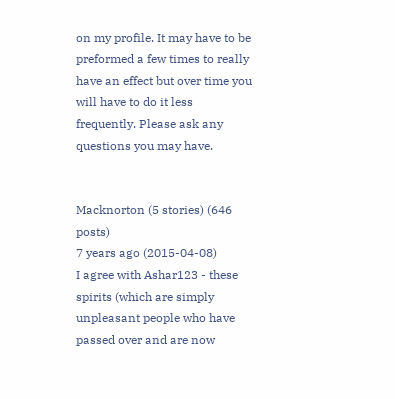on my profile. It may have to be preformed a few times to really have an effect but over time you will have to do it less frequently. Please ask any questions you may have.


Macknorton (5 stories) (646 posts)
7 years ago (2015-04-08)
I agree with Ashar123 - these spirits (which are simply unpleasant people who have passed over and are now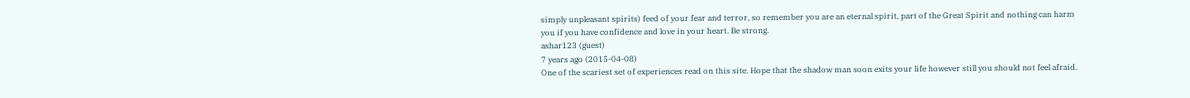simply unpleasant spirits) feed of your fear and terror, so remember you are an eternal spirit, part of the Great Spirit and nothing can harm you if you have confidence and love in your heart. Be strong.
ashar123 (guest)
7 years ago (2015-04-08)
One of the scariest set of experiences read on this site. Hope that the shadow man soon exits your life however still you should not feel afraid.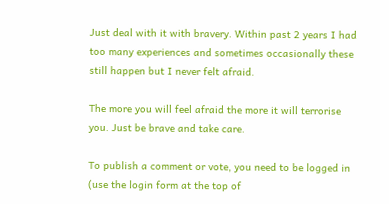Just deal with it with bravery. Within past 2 years I had too many experiences and sometimes occasionally these still happen but I never felt afraid.

The more you will feel afraid the more it will terrorise you. Just be brave and take care.

To publish a comment or vote, you need to be logged in (use the login form at the top of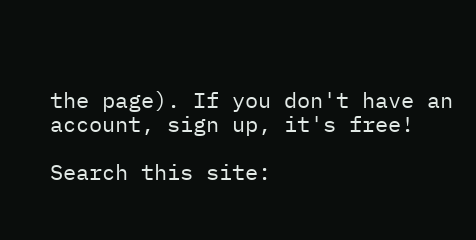the page). If you don't have an account, sign up, it's free!

Search this site: